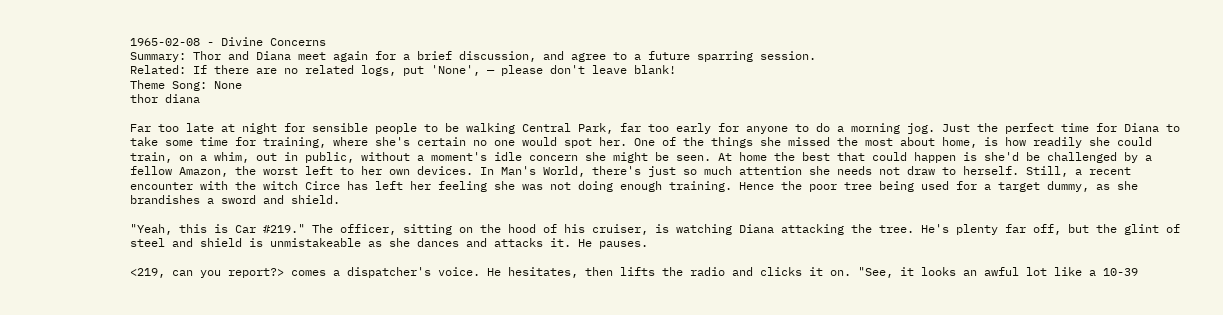1965-02-08 - Divine Concerns
Summary: Thor and Diana meet again for a brief discussion, and agree to a future sparring session.
Related: If there are no related logs, put 'None', — please don't leave blank!
Theme Song: None
thor diana

Far too late at night for sensible people to be walking Central Park, far too early for anyone to do a morning jog. Just the perfect time for Diana to take some time for training, where she's certain no one would spot her. One of the things she missed the most about home, is how readily she could train, on a whim, out in public, without a moment's idle concern she might be seen. At home the best that could happen is she'd be challenged by a fellow Amazon, the worst left to her own devices. In Man's World, there's just so much attention she needs not draw to herself. Still, a recent encounter with the witch Circe has left her feeling she was not doing enough training. Hence the poor tree being used for a target dummy, as she brandishes a sword and shield.

"Yeah, this is Car #219." The officer, sitting on the hood of his cruiser, is watching Diana attacking the tree. He's plenty far off, but the glint of steel and shield is unmistakeable as she dances and attacks it. He pauses.

<219, can you report?> comes a dispatcher's voice. He hesitates, then lifts the radio and clicks it on. "See, it looks an awful lot like a 10-39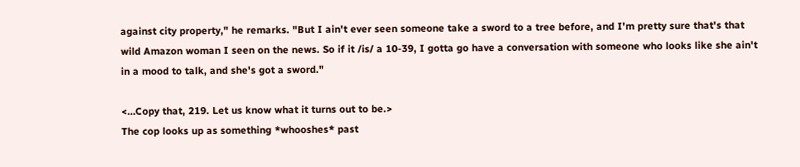against city property," he remarks. "But I ain't ever seen someone take a sword to a tree before, and I'm pretty sure that's that wild Amazon woman I seen on the news. So if it /is/ a 10-39, I gotta go have a conversation with someone who looks like she ain't in a mood to talk, and she's got a sword."

<…Copy that, 219. Let us know what it turns out to be.>
The cop looks up as something *whooshes* past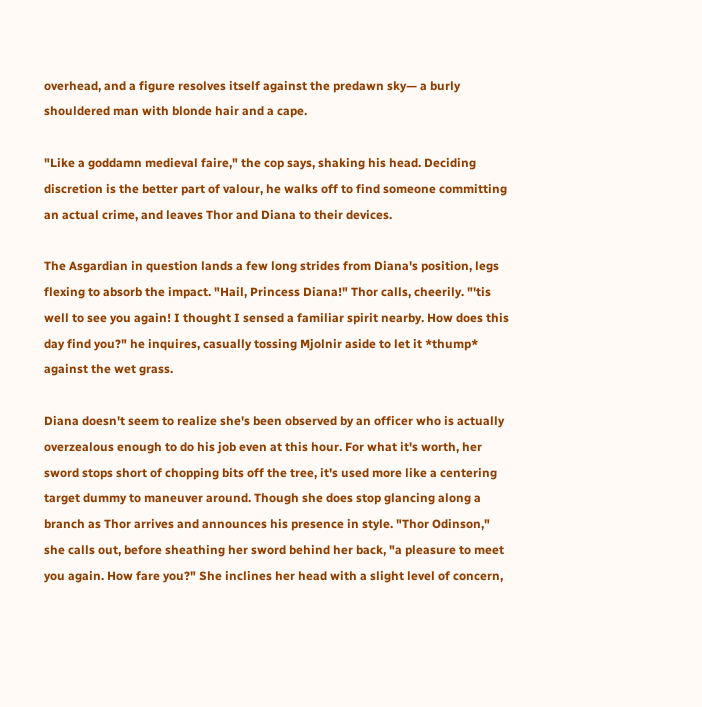overhead, and a figure resolves itself against the predawn sky— a burly shouldered man with blonde hair and a cape.

"Like a goddamn medieval faire," the cop says, shaking his head. Deciding discretion is the better part of valour, he walks off to find someone committing an actual crime, and leaves Thor and Diana to their devices.

The Asgardian in question lands a few long strides from Diana's position, legs flexing to absorb the impact. "Hail, Princess Diana!" Thor calls, cheerily. "'tis well to see you again! I thought I sensed a familiar spirit nearby. How does this day find you?" he inquires, casually tossing Mjolnir aside to let it *thump* against the wet grass.

Diana doesn't seem to realize she's been observed by an officer who is actually overzealous enough to do his job even at this hour. For what it's worth, her sword stops short of chopping bits off the tree, it's used more like a centering target dummy to maneuver around. Though she does stop glancing along a branch as Thor arrives and announces his presence in style. "Thor Odinson," she calls out, before sheathing her sword behind her back, "a pleasure to meet you again. How fare you?" She inclines her head with a slight level of concern,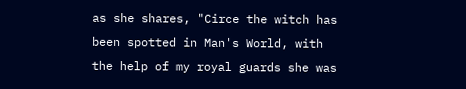as she shares, "Circe the witch has been spotted in Man's World, with the help of my royal guards she was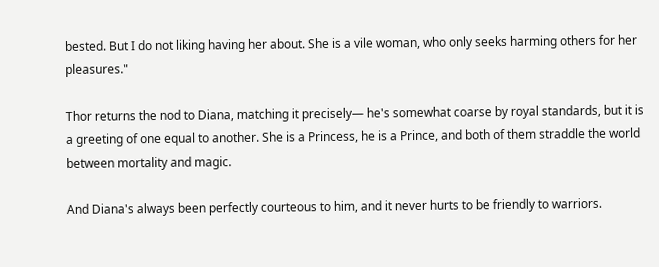bested. But I do not liking having her about. She is a vile woman, who only seeks harming others for her pleasures."

Thor returns the nod to Diana, matching it precisely— he's somewhat coarse by royal standards, but it is a greeting of one equal to another. She is a Princess, he is a Prince, and both of them straddle the world between mortality and magic.

And Diana's always been perfectly courteous to him, and it never hurts to be friendly to warriors.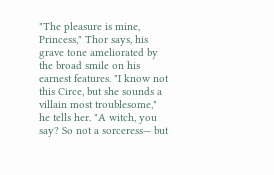"The pleasure is mine, Princess," Thor says, his grave tone ameliorated by the broad smile on his earnest features. "I know not this Circe, but she sounds a villain most troublesome," he tells her. "A witch, you say? So not a sorceress— but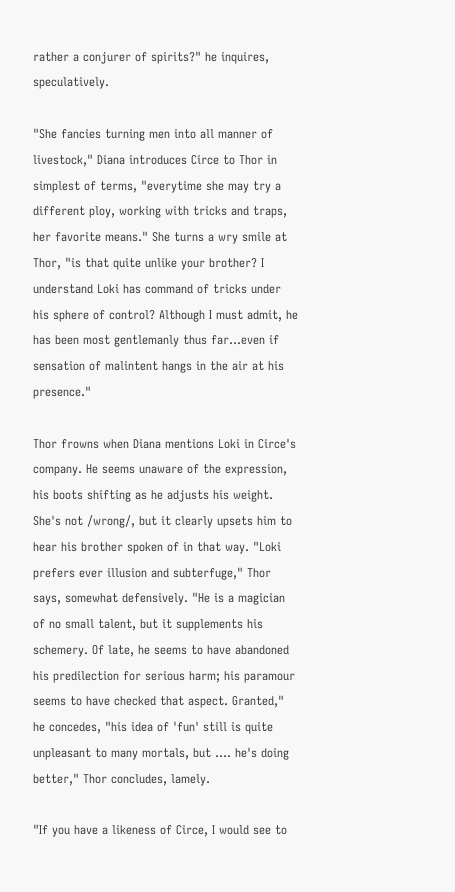rather a conjurer of spirits?" he inquires, speculatively.

"She fancies turning men into all manner of livestock," Diana introduces Circe to Thor in simplest of terms, "everytime she may try a different ploy, working with tricks and traps, her favorite means." She turns a wry smile at Thor, "is that quite unlike your brother? I understand Loki has command of tricks under his sphere of control? Although I must admit, he has been most gentlemanly thus far…even if sensation of malintent hangs in the air at his presence."

Thor frowns when Diana mentions Loki in Circe's company. He seems unaware of the expression, his boots shifting as he adjusts his weight. She's not /wrong/, but it clearly upsets him to hear his brother spoken of in that way. "Loki prefers ever illusion and subterfuge," Thor says, somewhat defensively. "He is a magician of no small talent, but it supplements his schemery. Of late, he seems to have abandoned his predilection for serious harm; his paramour seems to have checked that aspect. Granted," he concedes, "his idea of 'fun' still is quite unpleasant to many mortals, but …. he's doing better," Thor concludes, lamely.

"If you have a likeness of Circe, I would see to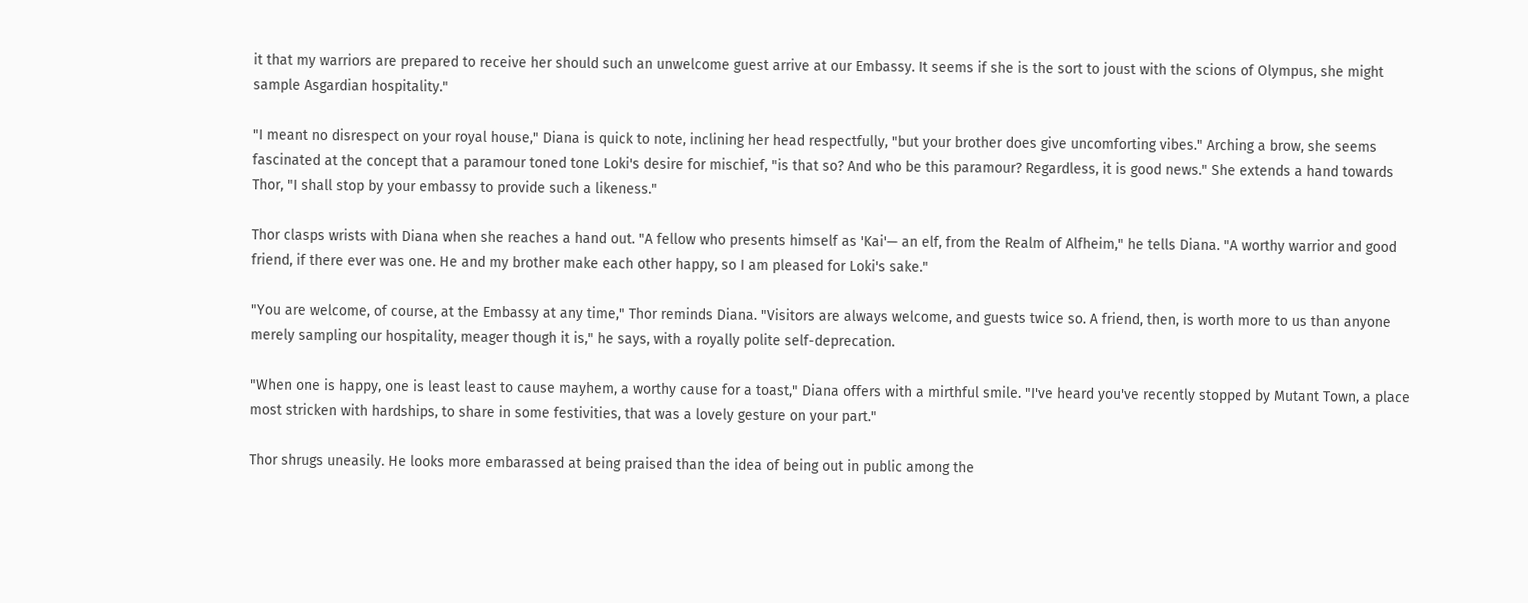it that my warriors are prepared to receive her should such an unwelcome guest arrive at our Embassy. It seems if she is the sort to joust with the scions of Olympus, she might sample Asgardian hospitality."

"I meant no disrespect on your royal house," Diana is quick to note, inclining her head respectfully, "but your brother does give uncomforting vibes." Arching a brow, she seems fascinated at the concept that a paramour toned tone Loki's desire for mischief, "is that so? And who be this paramour? Regardless, it is good news." She extends a hand towards Thor, "I shall stop by your embassy to provide such a likeness."

Thor clasps wrists with Diana when she reaches a hand out. "A fellow who presents himself as 'Kai'— an elf, from the Realm of Alfheim," he tells Diana. "A worthy warrior and good friend, if there ever was one. He and my brother make each other happy, so I am pleased for Loki's sake."

"You are welcome, of course, at the Embassy at any time," Thor reminds Diana. "Visitors are always welcome, and guests twice so. A friend, then, is worth more to us than anyone merely sampling our hospitality, meager though it is," he says, with a royally polite self-deprecation.

"When one is happy, one is least least to cause mayhem, a worthy cause for a toast," Diana offers with a mirthful smile. "I've heard you've recently stopped by Mutant Town, a place most stricken with hardships, to share in some festivities, that was a lovely gesture on your part."

Thor shrugs uneasily. He looks more embarassed at being praised than the idea of being out in public among the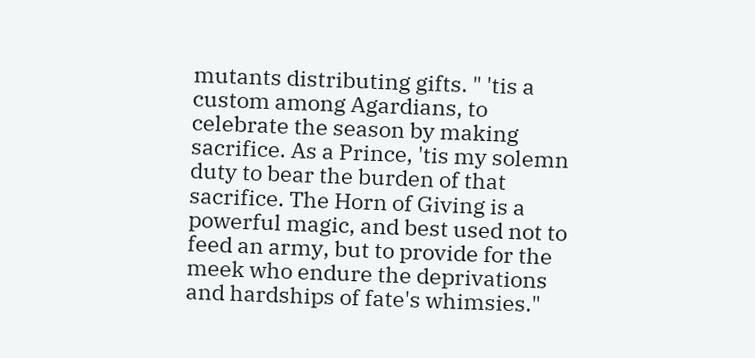mutants distributing gifts. " 'tis a custom among Agardians, to celebrate the season by making sacrifice. As a Prince, 'tis my solemn duty to bear the burden of that sacrifice. The Horn of Giving is a powerful magic, and best used not to feed an army, but to provide for the meek who endure the deprivations and hardships of fate's whimsies."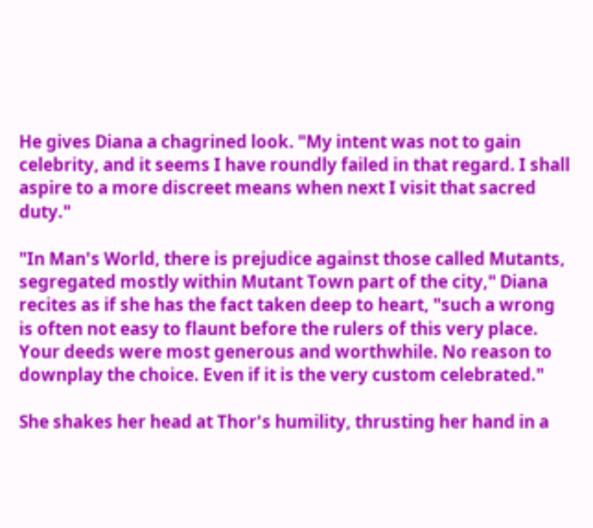He gives Diana a chagrined look. "My intent was not to gain celebrity, and it seems I have roundly failed in that regard. I shall aspire to a more discreet means when next I visit that sacred duty."

"In Man's World, there is prejudice against those called Mutants, segregated mostly within Mutant Town part of the city," Diana recites as if she has the fact taken deep to heart, "such a wrong is often not easy to flaunt before the rulers of this very place. Your deeds were most generous and worthwhile. No reason to downplay the choice. Even if it is the very custom celebrated."

She shakes her head at Thor's humility, thrusting her hand in a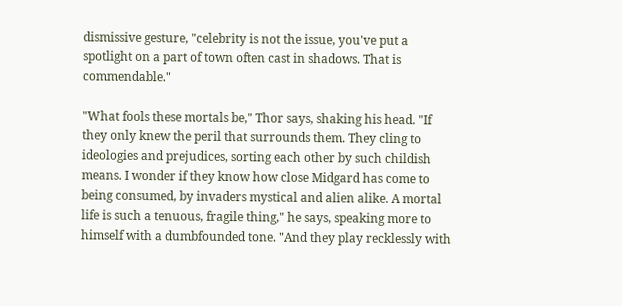dismissive gesture, "celebrity is not the issue, you've put a spotlight on a part of town often cast in shadows. That is commendable."

"What fools these mortals be," Thor says, shaking his head. "If they only knew the peril that surrounds them. They cling to ideologies and prejudices, sorting each other by such childish means. I wonder if they know how close Midgard has come to being consumed, by invaders mystical and alien alike. A mortal life is such a tenuous, fragile thing," he says, speaking more to himself with a dumbfounded tone. "And they play recklessly with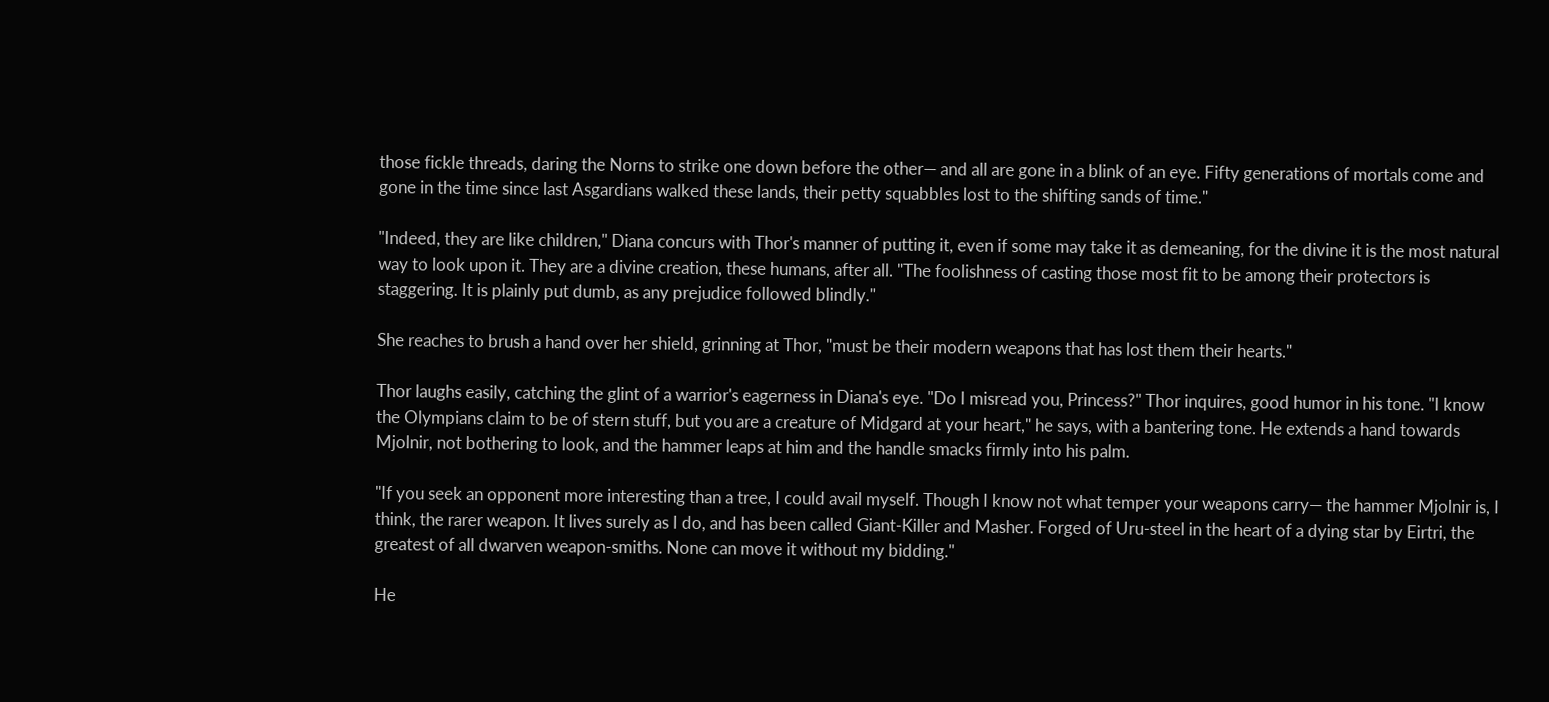those fickle threads, daring the Norns to strike one down before the other— and all are gone in a blink of an eye. Fifty generations of mortals come and gone in the time since last Asgardians walked these lands, their petty squabbles lost to the shifting sands of time."

"Indeed, they are like children," Diana concurs with Thor's manner of putting it, even if some may take it as demeaning, for the divine it is the most natural way to look upon it. They are a divine creation, these humans, after all. "The foolishness of casting those most fit to be among their protectors is staggering. It is plainly put dumb, as any prejudice followed blindly."

She reaches to brush a hand over her shield, grinning at Thor, "must be their modern weapons that has lost them their hearts."

Thor laughs easily, catching the glint of a warrior's eagerness in Diana's eye. "Do I misread you, Princess?" Thor inquires, good humor in his tone. "I know the Olympians claim to be of stern stuff, but you are a creature of Midgard at your heart," he says, with a bantering tone. He extends a hand towards Mjolnir, not bothering to look, and the hammer leaps at him and the handle smacks firmly into his palm.

"If you seek an opponent more interesting than a tree, I could avail myself. Though I know not what temper your weapons carry— the hammer Mjolnir is, I think, the rarer weapon. It lives surely as I do, and has been called Giant-Killer and Masher. Forged of Uru-steel in the heart of a dying star by Eirtri, the greatest of all dwarven weapon-smiths. None can move it without my bidding."

He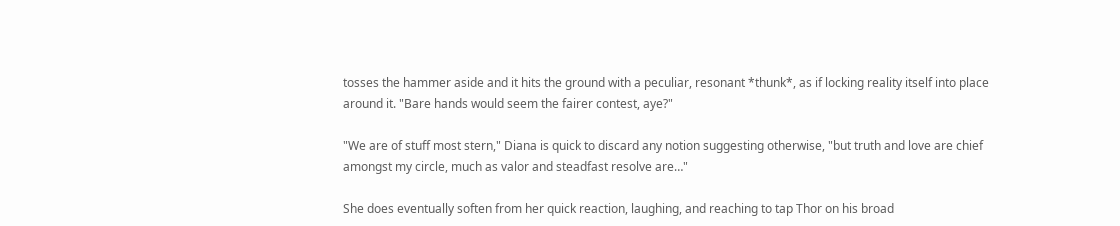tosses the hammer aside and it hits the ground with a peculiar, resonant *thunk*, as if locking reality itself into place around it. "Bare hands would seem the fairer contest, aye?"

"We are of stuff most stern," Diana is quick to discard any notion suggesting otherwise, "but truth and love are chief amongst my circle, much as valor and steadfast resolve are…"

She does eventually soften from her quick reaction, laughing, and reaching to tap Thor on his broad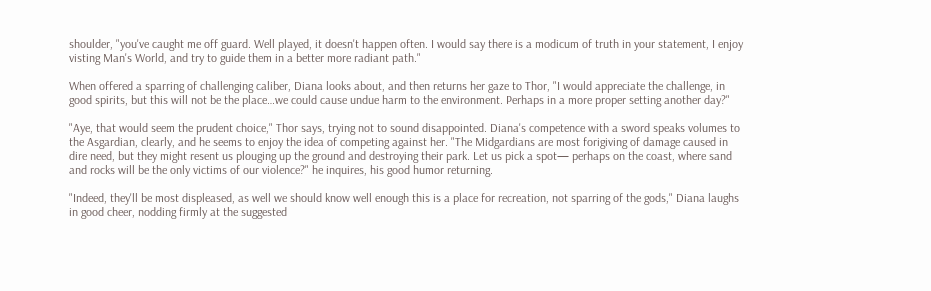shoulder, "you've caught me off guard. Well played, it doesn't happen often. I would say there is a modicum of truth in your statement, I enjoy visting Man's World, and try to guide them in a better more radiant path."

When offered a sparring of challenging caliber, Diana looks about, and then returns her gaze to Thor, "I would appreciate the challenge, in good spirits, but this will not be the place…we could cause undue harm to the environment. Perhaps in a more proper setting another day?"

"Aye, that would seem the prudent choice," Thor says, trying not to sound disappointed. Diana's competence with a sword speaks volumes to the Asgardian, clearly, and he seems to enjoy the idea of competing against her. "The Midgardians are most forigiving of damage caused in dire need, but they might resent us plouging up the ground and destroying their park. Let us pick a spot— perhaps on the coast, where sand and rocks will be the only victims of our violence?" he inquires, his good humor returning.

"Indeed, they'll be most displeased, as well we should know well enough this is a place for recreation, not sparring of the gods," Diana laughs in good cheer, nodding firmly at the suggested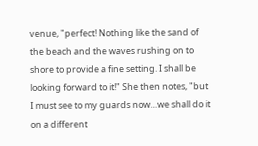venue, "perfect! Nothing like the sand of the beach and the waves rushing on to shore to provide a fine setting. I shall be looking forward to it!" She then notes, "but I must see to my guards now…we shall do it on a different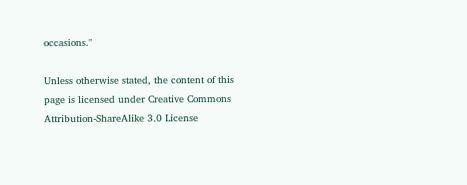occasions."

Unless otherwise stated, the content of this page is licensed under Creative Commons Attribution-ShareAlike 3.0 License